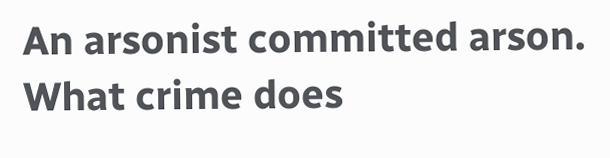An arsonist committed arson. What crime does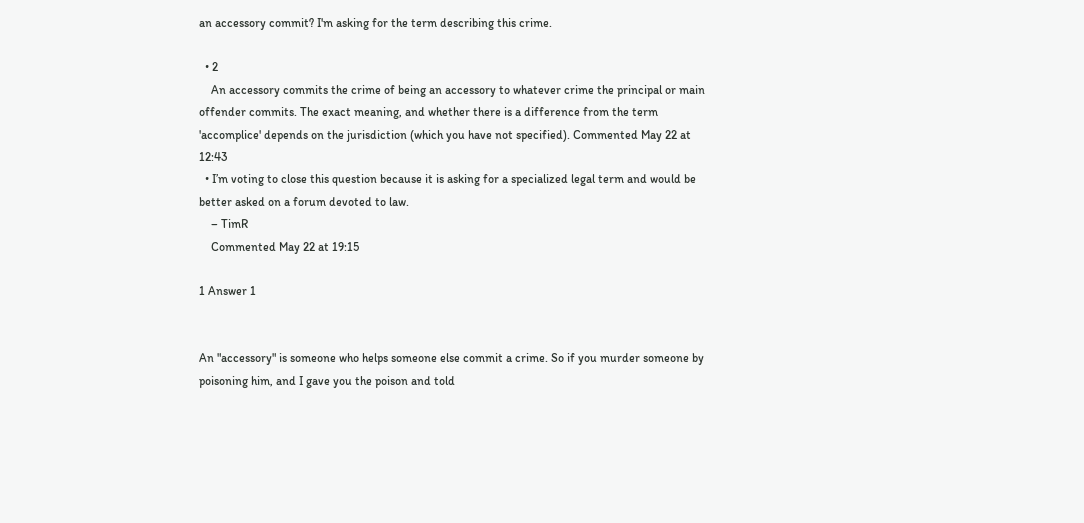an accessory commit? I'm asking for the term describing this crime.

  • 2
    An accessory commits the crime of being an accessory to whatever crime the principal or main offender commits. The exact meaning, and whether there is a difference from the term 'accomplice' depends on the jurisdiction (which you have not specified). Commented May 22 at 12:43
  • I’m voting to close this question because it is asking for a specialized legal term and would be better asked on a forum devoted to law.
    – TimR
    Commented May 22 at 19:15

1 Answer 1


An "accessory" is someone who helps someone else commit a crime. So if you murder someone by poisoning him, and I gave you the poison and told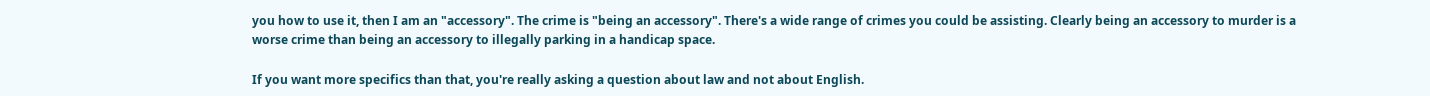you how to use it, then I am an "accessory". The crime is "being an accessory". There's a wide range of crimes you could be assisting. Clearly being an accessory to murder is a worse crime than being an accessory to illegally parking in a handicap space.

If you want more specifics than that, you're really asking a question about law and not about English.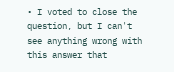• I voted to close the question, but I can't see anything wrong with this answer that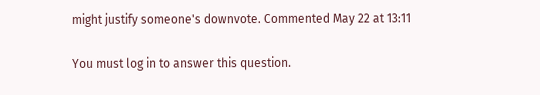might justify someone's downvote. Commented May 22 at 13:11

You must log in to answer this question.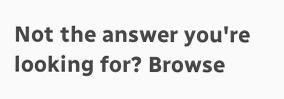Not the answer you're looking for? Browse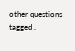other questions tagged .